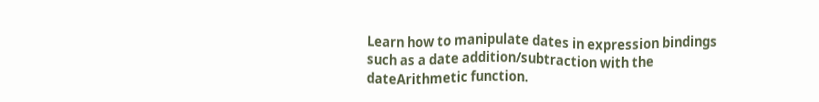Learn how to manipulate dates in expression bindings such as a date addition/subtraction with the dateArithmetic function.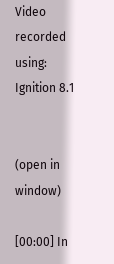Video recorded using: Ignition 8.1


(open in window)

[00:00] In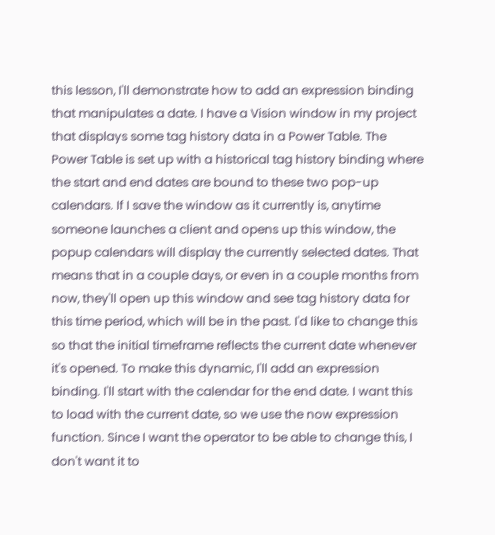this lesson, I'll demonstrate how to add an expression binding that manipulates a date. I have a Vision window in my project that displays some tag history data in a Power Table. The Power Table is set up with a historical tag history binding where the start and end dates are bound to these two pop-up calendars. If I save the window as it currently is, anytime someone launches a client and opens up this window, the popup calendars will display the currently selected dates. That means that in a couple days, or even in a couple months from now, they'll open up this window and see tag history data for this time period, which will be in the past. I'd like to change this so that the initial timeframe reflects the current date whenever it's opened. To make this dynamic, I'll add an expression binding. I'll start with the calendar for the end date. I want this to load with the current date, so we use the now expression function. Since I want the operator to be able to change this, I don't want it to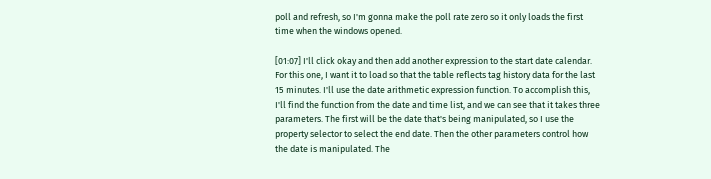poll and refresh, so I'm gonna make the poll rate zero so it only loads the first time when the windows opened.

[01:07] I'll click okay and then add another expression to the start date calendar. For this one, I want it to load so that the table reflects tag history data for the last 15 minutes. I'll use the date arithmetic expression function. To accomplish this, I'll find the function from the date and time list, and we can see that it takes three parameters. The first will be the date that's being manipulated, so I use the property selector to select the end date. Then the other parameters control how the date is manipulated. The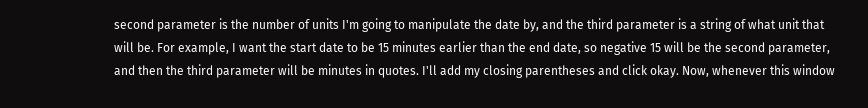second parameter is the number of units I'm going to manipulate the date by, and the third parameter is a string of what unit that will be. For example, I want the start date to be 15 minutes earlier than the end date, so negative 15 will be the second parameter, and then the third parameter will be minutes in quotes. I'll add my closing parentheses and click okay. Now, whenever this window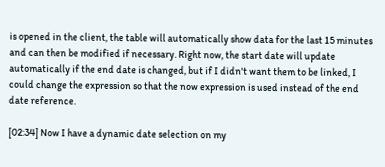is opened in the client, the table will automatically show data for the last 15 minutes and can then be modified if necessary. Right now, the start date will update automatically if the end date is changed, but if I didn't want them to be linked, I could change the expression so that the now expression is used instead of the end date reference.

[02:34] Now I have a dynamic date selection on my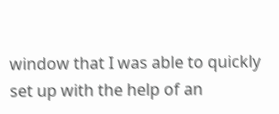window that I was able to quickly set up with the help of an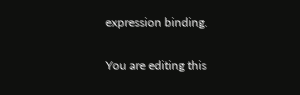expression binding.

You are editing this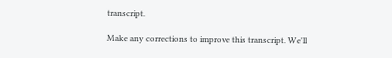transcript.

Make any corrections to improve this transcript. We'll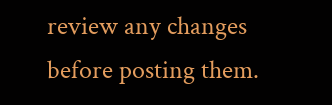review any changes before posting them.